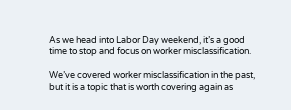As we head into Labor Day weekend, it’s a good time to stop and focus on worker misclassification.

We’ve covered worker misclassification in the past, but it is a topic that is worth covering again as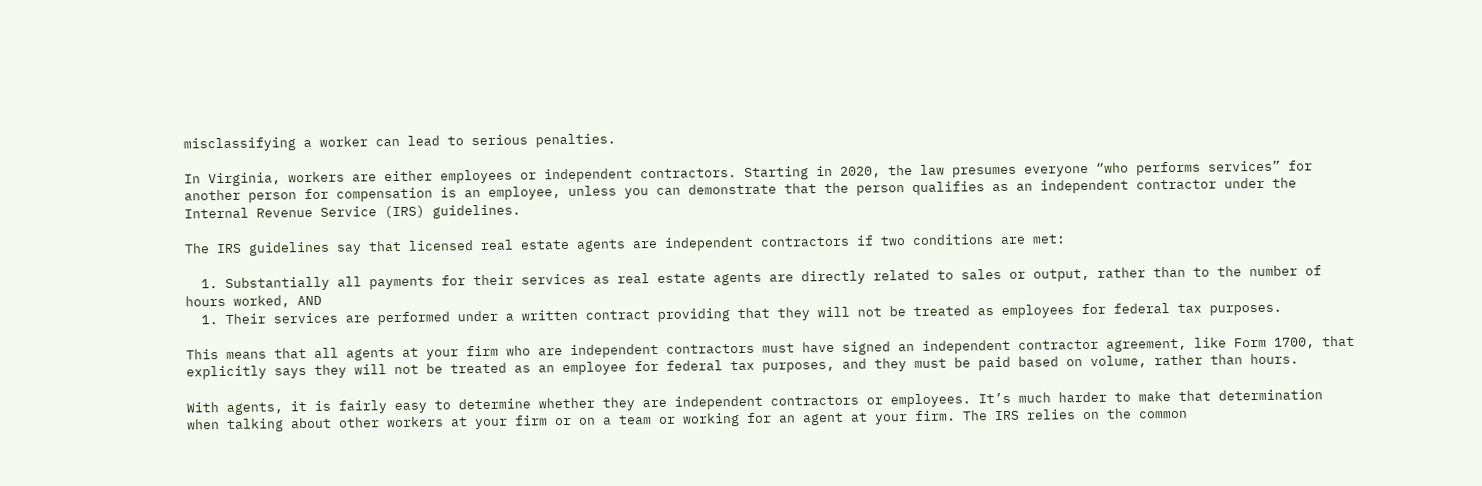misclassifying a worker can lead to serious penalties.

In Virginia, workers are either employees or independent contractors. Starting in 2020, the law presumes everyone “who performs services” for another person for compensation is an employee, unless you can demonstrate that the person qualifies as an independent contractor under the Internal Revenue Service (IRS) guidelines.

The IRS guidelines say that licensed real estate agents are independent contractors if two conditions are met:

  1. Substantially all payments for their services as real estate agents are directly related to sales or output, rather than to the number of hours worked, AND
  1. Their services are performed under a written contract providing that they will not be treated as employees for federal tax purposes.

This means that all agents at your firm who are independent contractors must have signed an independent contractor agreement, like Form 1700, that explicitly says they will not be treated as an employee for federal tax purposes, and they must be paid based on volume, rather than hours.

With agents, it is fairly easy to determine whether they are independent contractors or employees. It’s much harder to make that determination when talking about other workers at your firm or on a team or working for an agent at your firm. The IRS relies on the common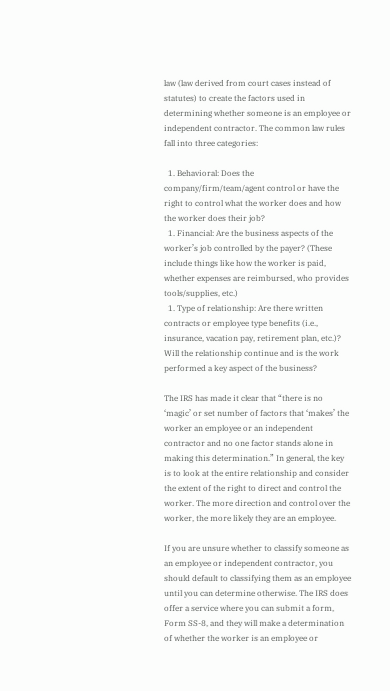law (law derived from court cases instead of statutes) to create the factors used in determining whether someone is an employee or independent contractor. The common law rules fall into three categories:

  1. Behavioral: Does the company/firm/team/agent control or have the right to control what the worker does and how the worker does their job?
  1. Financial: Are the business aspects of the worker’s job controlled by the payer? (These include things like how the worker is paid, whether expenses are reimbursed, who provides tools/supplies, etc.)
  1. Type of relationship: Are there written contracts or employee type benefits (i.e., insurance, vacation pay, retirement plan, etc.)? Will the relationship continue and is the work performed a key aspect of the business?

The IRS has made it clear that “there is no ‘magic’ or set number of factors that ‘makes’ the worker an employee or an independent contractor and no one factor stands alone in making this determination.” In general, the key is to look at the entire relationship and consider the extent of the right to direct and control the worker. The more direction and control over the worker, the more likely they are an employee.

If you are unsure whether to classify someone as an employee or independent contractor, you should default to classifying them as an employee until you can determine otherwise. The IRS does offer a service where you can submit a form, Form SS-8, and they will make a determination of whether the worker is an employee or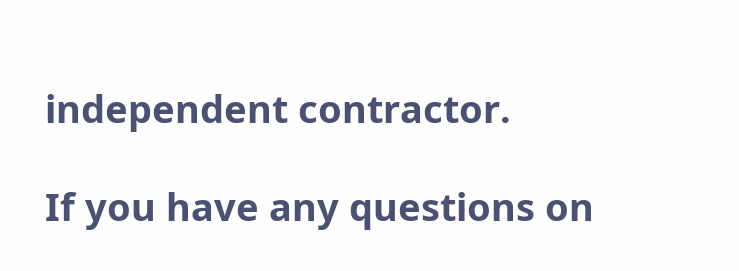independent contractor.

If you have any questions on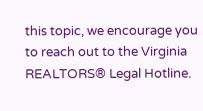this topic, we encourage you to reach out to the Virginia REALTORS® Legal Hotline.